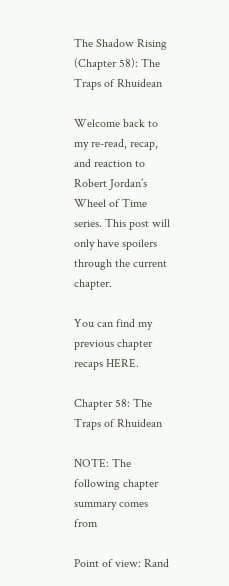The Shadow Rising (Chapter 58): The Traps of Rhuidean

Welcome back to my re-read, recap, and reaction to Robert Jordan’s Wheel of Time series. This post will only have spoilers through the current chapter.

You can find my previous chapter recaps HERE.

Chapter 58: The Traps of Rhuidean

NOTE: The following chapter summary comes from

Point of view: Rand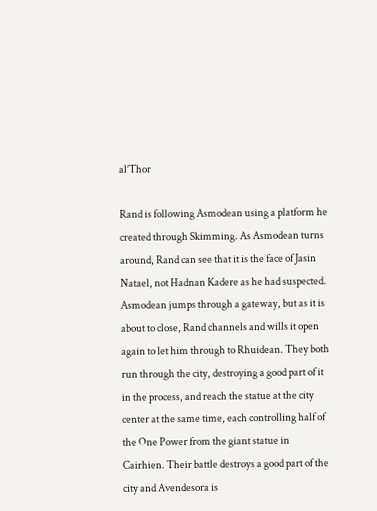al’Thor

Rand is following Asmodean using a platform he created through Skimming. As Asmodean turns around, Rand can see that it is the face of Jasin Natael, not Hadnan Kadere as he had suspected. Asmodean jumps through a gateway, but as it is about to close, Rand channels and wills it open again to let him through to Rhuidean. They both run through the city, destroying a good part of it in the process, and reach the statue at the city center at the same time, each controlling half of the One Power from the giant statue in Cairhien. Their battle destroys a good part of the city and Avendesora is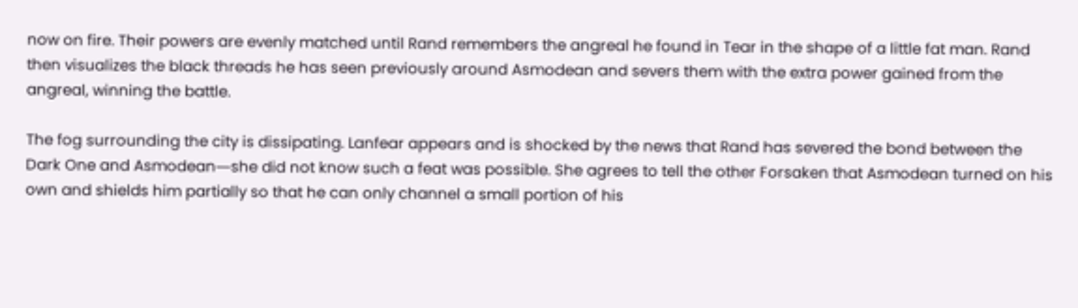now on fire. Their powers are evenly matched until Rand remembers the angreal he found in Tear in the shape of a little fat man. Rand then visualizes the black threads he has seen previously around Asmodean and severs them with the extra power gained from the angreal, winning the battle.

The fog surrounding the city is dissipating. Lanfear appears and is shocked by the news that Rand has severed the bond between the Dark One and Asmodean―she did not know such a feat was possible. She agrees to tell the other Forsaken that Asmodean turned on his own and shields him partially so that he can only channel a small portion of his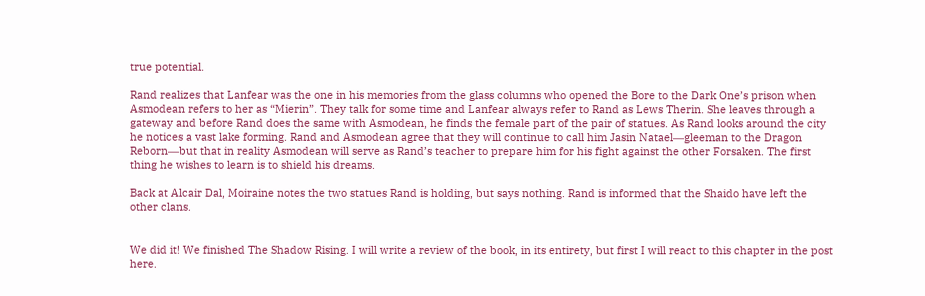true potential.

Rand realizes that Lanfear was the one in his memories from the glass columns who opened the Bore to the Dark One’s prison when Asmodean refers to her as “Mierin”. They talk for some time and Lanfear always refer to Rand as Lews Therin. She leaves through a gateway and before Rand does the same with Asmodean, he finds the female part of the pair of statues. As Rand looks around the city he notices a vast lake forming. Rand and Asmodean agree that they will continue to call him Jasin Natael―gleeman to the Dragon Reborn―but that in reality Asmodean will serve as Rand’s teacher to prepare him for his fight against the other Forsaken. The first thing he wishes to learn is to shield his dreams.

Back at Alcair Dal, Moiraine notes the two statues Rand is holding, but says nothing. Rand is informed that the Shaido have left the other clans.


We did it! We finished The Shadow Rising. I will write a review of the book, in its entirety, but first I will react to this chapter in the post here.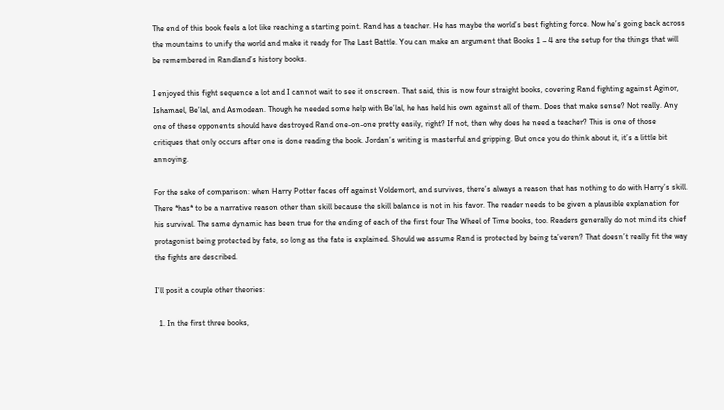The end of this book feels a lot like reaching a starting point. Rand has a teacher. He has maybe the world’s best fighting force. Now he’s going back across the mountains to unify the world and make it ready for The Last Battle. You can make an argument that Books 1 – 4 are the setup for the things that will be remembered in Randland’s history books.

I enjoyed this fight sequence a lot and I cannot wait to see it onscreen. That said, this is now four straight books, covering Rand fighting against Aginor, Ishamael, Be’lal, and Asmodean. Though he needed some help with Be’lal, he has held his own against all of them. Does that make sense? Not really. Any one of these opponents should have destroyed Rand one-on-one pretty easily, right? If not, then why does he need a teacher? This is one of those critiques that only occurs after one is done reading the book. Jordan’s writing is masterful and gripping. But once you do think about it, it’s a little bit annoying.

For the sake of comparison: when Harry Potter faces off against Voldemort, and survives, there’s always a reason that has nothing to do with Harry’s skill. There *has* to be a narrative reason other than skill because the skill balance is not in his favor. The reader needs to be given a plausible explanation for his survival. The same dynamic has been true for the ending of each of the first four The Wheel of Time books, too. Readers generally do not mind its chief protagonist being protected by fate, so long as the fate is explained. Should we assume Rand is protected by being ta’veren? That doesn’t really fit the way the fights are described.

I’ll posit a couple other theories:

  1. In the first three books,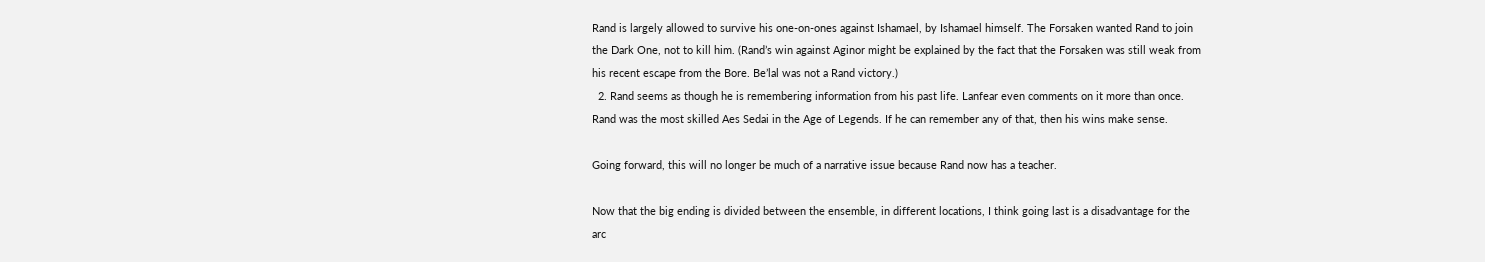Rand is largely allowed to survive his one-on-ones against Ishamael, by Ishamael himself. The Forsaken wanted Rand to join the Dark One, not to kill him. (Rand’s win against Aginor might be explained by the fact that the Forsaken was still weak from his recent escape from the Bore. Be’lal was not a Rand victory.)
  2. Rand seems as though he is remembering information from his past life. Lanfear even comments on it more than once. Rand was the most skilled Aes Sedai in the Age of Legends. If he can remember any of that, then his wins make sense.

Going forward, this will no longer be much of a narrative issue because Rand now has a teacher.

Now that the big ending is divided between the ensemble, in different locations, I think going last is a disadvantage for the arc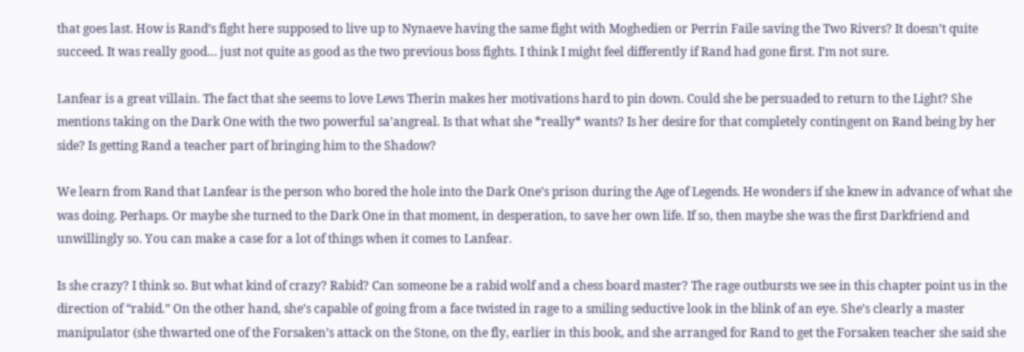that goes last. How is Rand’s fight here supposed to live up to Nynaeve having the same fight with Moghedien or Perrin Faile saving the Two Rivers? It doesn’t quite succeed. It was really good… just not quite as good as the two previous boss fights. I think I might feel differently if Rand had gone first. I’m not sure.

Lanfear is a great villain. The fact that she seems to love Lews Therin makes her motivations hard to pin down. Could she be persuaded to return to the Light? She mentions taking on the Dark One with the two powerful sa’angreal. Is that what she *really* wants? Is her desire for that completely contingent on Rand being by her side? Is getting Rand a teacher part of bringing him to the Shadow?

We learn from Rand that Lanfear is the person who bored the hole into the Dark One’s prison during the Age of Legends. He wonders if she knew in advance of what she was doing. Perhaps. Or maybe she turned to the Dark One in that moment, in desperation, to save her own life. If so, then maybe she was the first Darkfriend and unwillingly so. You can make a case for a lot of things when it comes to Lanfear.

Is she crazy? I think so. But what kind of crazy? Rabid? Can someone be a rabid wolf and a chess board master? The rage outbursts we see in this chapter point us in the direction of “rabid.” On the other hand, she’s capable of going from a face twisted in rage to a smiling seductive look in the blink of an eye. She’s clearly a master manipulator (she thwarted one of the Forsaken’s attack on the Stone, on the fly, earlier in this book, and she arranged for Rand to get the Forsaken teacher she said she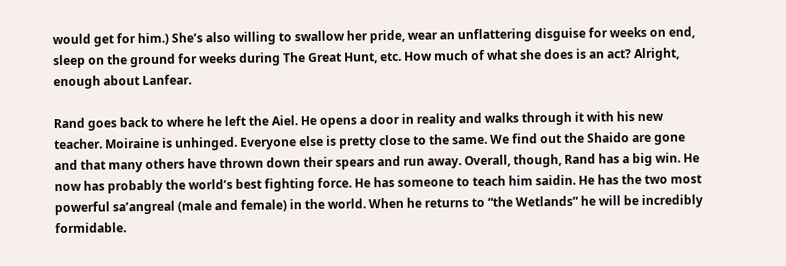would get for him.) She’s also willing to swallow her pride, wear an unflattering disguise for weeks on end, sleep on the ground for weeks during The Great Hunt, etc. How much of what she does is an act? Alright, enough about Lanfear.

Rand goes back to where he left the Aiel. He opens a door in reality and walks through it with his new teacher. Moiraine is unhinged. Everyone else is pretty close to the same. We find out the Shaido are gone and that many others have thrown down their spears and run away. Overall, though, Rand has a big win. He now has probably the world’s best fighting force. He has someone to teach him saidin. He has the two most powerful sa’angreal (male and female) in the world. When he returns to “the Wetlands” he will be incredibly formidable.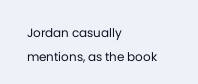Jordan casually mentions, as the book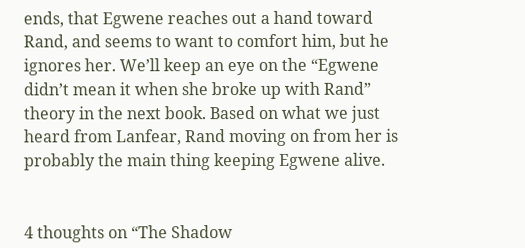ends, that Egwene reaches out a hand toward Rand, and seems to want to comfort him, but he ignores her. We’ll keep an eye on the “Egwene didn’t mean it when she broke up with Rand” theory in the next book. Based on what we just heard from Lanfear, Rand moving on from her is probably the main thing keeping Egwene alive.


4 thoughts on “The Shadow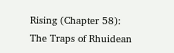Rising (Chapter 58): The Traps of Rhuidean